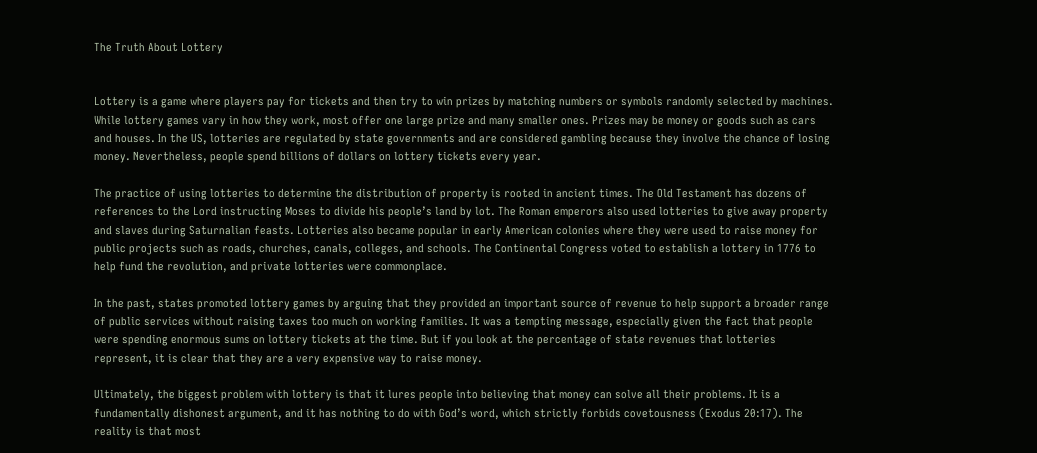The Truth About Lottery


Lottery is a game where players pay for tickets and then try to win prizes by matching numbers or symbols randomly selected by machines. While lottery games vary in how they work, most offer one large prize and many smaller ones. Prizes may be money or goods such as cars and houses. In the US, lotteries are regulated by state governments and are considered gambling because they involve the chance of losing money. Nevertheless, people spend billions of dollars on lottery tickets every year.

The practice of using lotteries to determine the distribution of property is rooted in ancient times. The Old Testament has dozens of references to the Lord instructing Moses to divide his people’s land by lot. The Roman emperors also used lotteries to give away property and slaves during Saturnalian feasts. Lotteries also became popular in early American colonies where they were used to raise money for public projects such as roads, churches, canals, colleges, and schools. The Continental Congress voted to establish a lottery in 1776 to help fund the revolution, and private lotteries were commonplace.

In the past, states promoted lottery games by arguing that they provided an important source of revenue to help support a broader range of public services without raising taxes too much on working families. It was a tempting message, especially given the fact that people were spending enormous sums on lottery tickets at the time. But if you look at the percentage of state revenues that lotteries represent, it is clear that they are a very expensive way to raise money.

Ultimately, the biggest problem with lottery is that it lures people into believing that money can solve all their problems. It is a fundamentally dishonest argument, and it has nothing to do with God’s word, which strictly forbids covetousness (Exodus 20:17). The reality is that most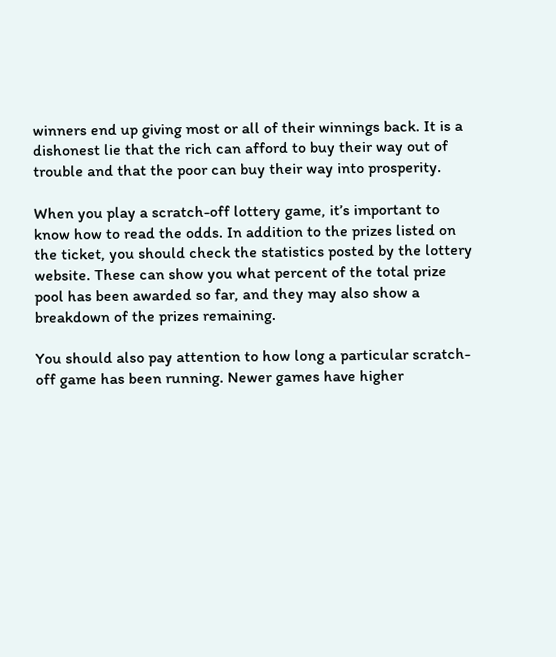winners end up giving most or all of their winnings back. It is a dishonest lie that the rich can afford to buy their way out of trouble and that the poor can buy their way into prosperity.

When you play a scratch-off lottery game, it’s important to know how to read the odds. In addition to the prizes listed on the ticket, you should check the statistics posted by the lottery website. These can show you what percent of the total prize pool has been awarded so far, and they may also show a breakdown of the prizes remaining.

You should also pay attention to how long a particular scratch-off game has been running. Newer games have higher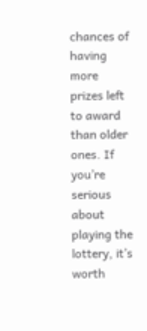chances of having more prizes left to award than older ones. If you’re serious about playing the lottery, it’s worth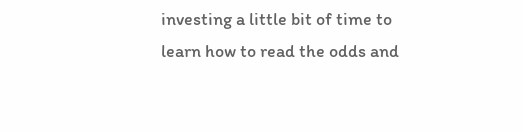investing a little bit of time to learn how to read the odds and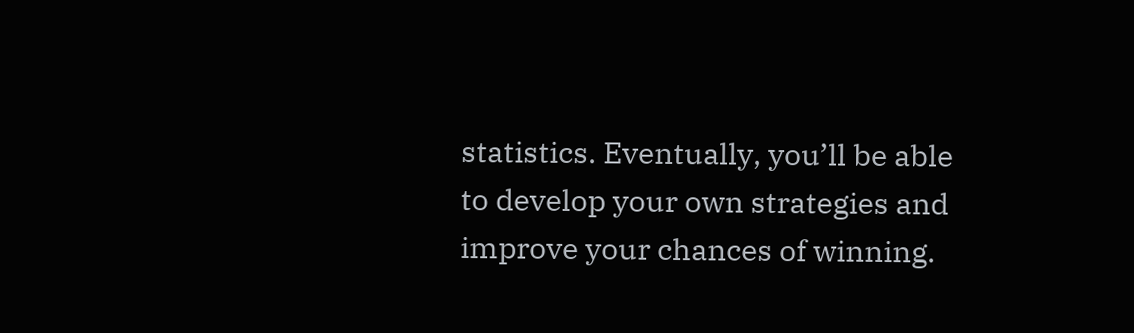statistics. Eventually, you’ll be able to develop your own strategies and improve your chances of winning.